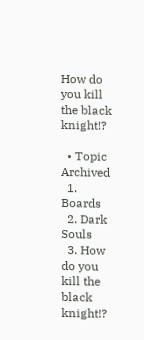How do you kill the black knight!?

  • Topic Archived
  1. Boards
  2. Dark Souls
  3. How do you kill the black knight!?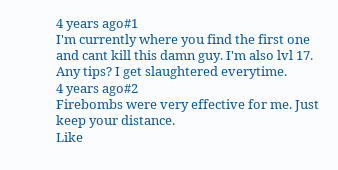4 years ago#1
I'm currently where you find the first one and cant kill this damn guy. I'm also lvl 17. Any tips? I get slaughtered everytime.
4 years ago#2
Firebombs were very effective for me. Just keep your distance.
Like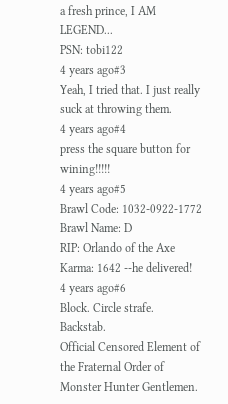a fresh prince, I AM LEGEND...
PSN: tobi122
4 years ago#3
Yeah, I tried that. I just really suck at throwing them.
4 years ago#4
press the square button for wining!!!!!
4 years ago#5
Brawl Code: 1032-0922-1772 Brawl Name: D
RIP: Orlando of the Axe Karma: 1642 --he delivered!
4 years ago#6
Block. Circle strafe. Backstab.
Official Censored Element of the Fraternal Order of Monster Hunter Gentlemen.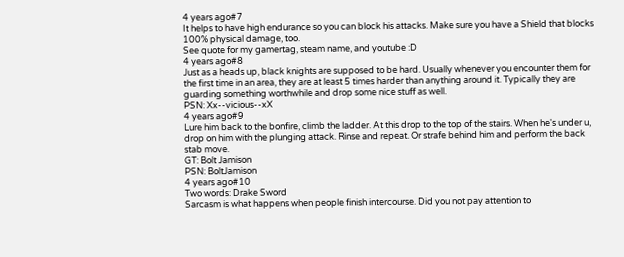4 years ago#7
It helps to have high endurance so you can block his attacks. Make sure you have a Shield that blocks 100% physical damage, too.
See quote for my gamertag, steam name, and youtube :D
4 years ago#8
Just as a heads up, black knights are supposed to be hard. Usually whenever you encounter them for the first time in an area, they are at least 5 times harder than anything around it. Typically they are guarding something worthwhile and drop some nice stuff as well.
PSN: Xx--vicious--xX
4 years ago#9
Lure him back to the bonfire, climb the ladder. At this drop to the top of the stairs. When he's under u, drop on him with the plunging attack. Rinse and repeat. Or strafe behind him and perform the back stab move.
GT: Bolt Jamison
PSN: BoltJamison
4 years ago#10
Two words: Drake Sword
Sarcasm is what happens when people finish intercourse. Did you not pay attention to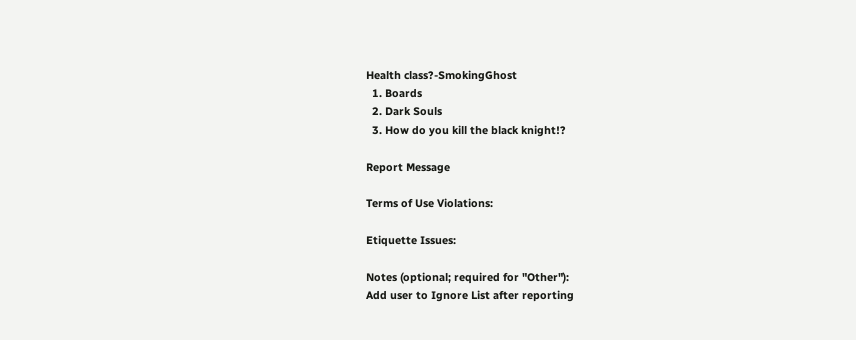Health class?-SmokingGhost
  1. Boards
  2. Dark Souls
  3. How do you kill the black knight!?

Report Message

Terms of Use Violations:

Etiquette Issues:

Notes (optional; required for "Other"):
Add user to Ignore List after reporting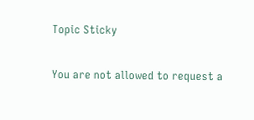Topic Sticky

You are not allowed to request a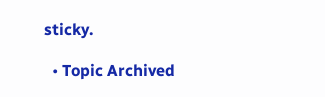sticky.

  • Topic Archived